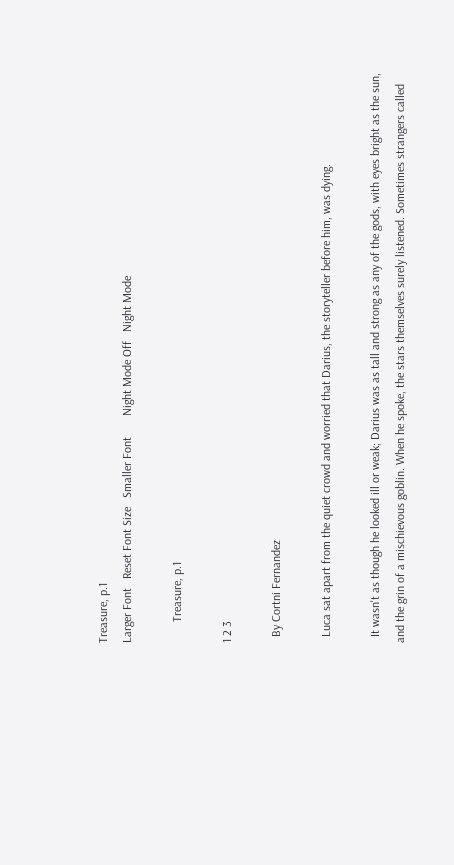Treasure, p.1
Larger Font   Reset Font Size   Smaller Font       Night Mode Off   Night Mode

       Treasure, p.1

1 2 3

  By Cortni Fernandez

  Luca sat apart from the quiet crowd and worried that Darius, the storyteller before him, was dying.

  It wasn't as though he looked ill or weak; Darius was as tall and strong as any of the gods, with eyes bright as the sun, and the grin of a mischievous goblin. When he spoke, the stars themselves surely listened. Sometimes strangers called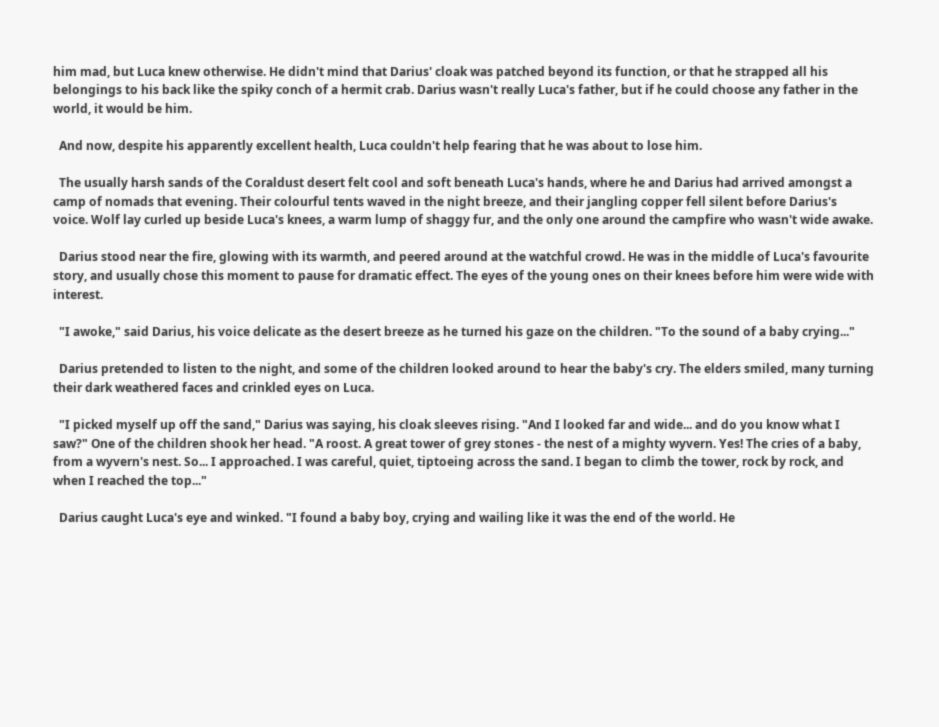him mad, but Luca knew otherwise. He didn't mind that Darius' cloak was patched beyond its function, or that he strapped all his belongings to his back like the spiky conch of a hermit crab. Darius wasn't really Luca's father, but if he could choose any father in the world, it would be him.

  And now, despite his apparently excellent health, Luca couldn't help fearing that he was about to lose him.

  The usually harsh sands of the Coraldust desert felt cool and soft beneath Luca's hands, where he and Darius had arrived amongst a camp of nomads that evening. Their colourful tents waved in the night breeze, and their jangling copper fell silent before Darius's voice. Wolf lay curled up beside Luca's knees, a warm lump of shaggy fur, and the only one around the campfire who wasn't wide awake.

  Darius stood near the fire, glowing with its warmth, and peered around at the watchful crowd. He was in the middle of Luca's favourite story, and usually chose this moment to pause for dramatic effect. The eyes of the young ones on their knees before him were wide with interest.

  "I awoke," said Darius, his voice delicate as the desert breeze as he turned his gaze on the children. "To the sound of a baby crying..."

  Darius pretended to listen to the night, and some of the children looked around to hear the baby's cry. The elders smiled, many turning their dark weathered faces and crinkled eyes on Luca.

  "I picked myself up off the sand," Darius was saying, his cloak sleeves rising. "And I looked far and wide... and do you know what I saw?" One of the children shook her head. "A roost. A great tower of grey stones - the nest of a mighty wyvern. Yes! The cries of a baby, from a wyvern's nest. So... I approached. I was careful, quiet, tiptoeing across the sand. I began to climb the tower, rock by rock, and when I reached the top..."

  Darius caught Luca's eye and winked. "I found a baby boy, crying and wailing like it was the end of the world. He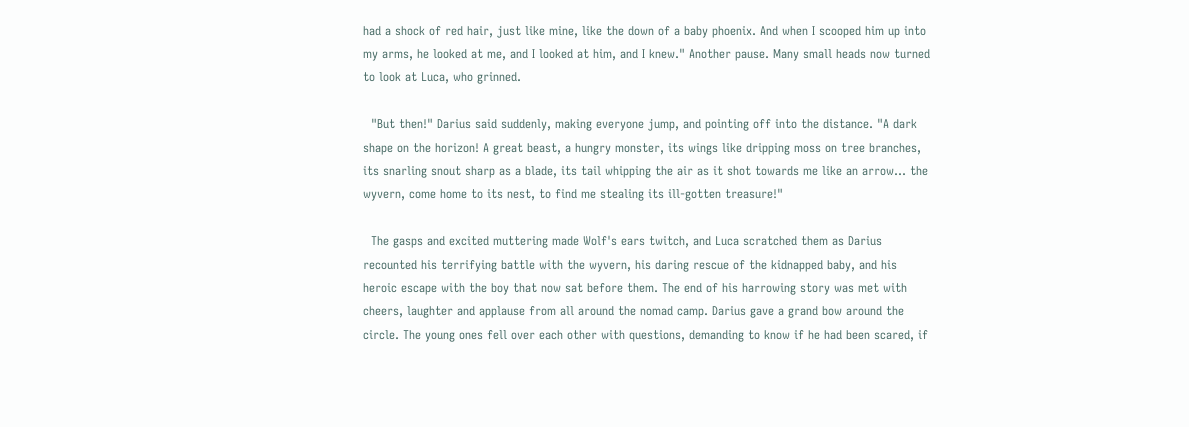had a shock of red hair, just like mine, like the down of a baby phoenix. And when I scooped him up into my arms, he looked at me, and I looked at him, and I knew." Another pause. Many small heads now turned to look at Luca, who grinned.

  "But then!" Darius said suddenly, making everyone jump, and pointing off into the distance. "A dark shape on the horizon! A great beast, a hungry monster, its wings like dripping moss on tree branches, its snarling snout sharp as a blade, its tail whipping the air as it shot towards me like an arrow... the wyvern, come home to its nest, to find me stealing its ill-gotten treasure!"

  The gasps and excited muttering made Wolf's ears twitch, and Luca scratched them as Darius recounted his terrifying battle with the wyvern, his daring rescue of the kidnapped baby, and his heroic escape with the boy that now sat before them. The end of his harrowing story was met with cheers, laughter and applause from all around the nomad camp. Darius gave a grand bow around the circle. The young ones fell over each other with questions, demanding to know if he had been scared, if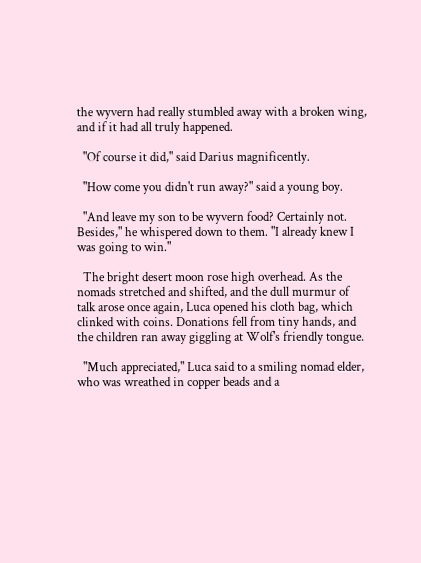the wyvern had really stumbled away with a broken wing, and if it had all truly happened.

  "Of course it did," said Darius magnificently.

  "How come you didn't run away?" said a young boy.

  "And leave my son to be wyvern food? Certainly not. Besides," he whispered down to them. "I already knew I was going to win."

  The bright desert moon rose high overhead. As the nomads stretched and shifted, and the dull murmur of talk arose once again, Luca opened his cloth bag, which clinked with coins. Donations fell from tiny hands, and the children ran away giggling at Wolf's friendly tongue.

  "Much appreciated," Luca said to a smiling nomad elder, who was wreathed in copper beads and a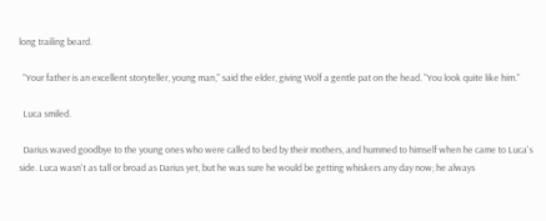long trailing beard.

  "Your father is an excellent storyteller, young man," said the elder, giving Wolf a gentle pat on the head. "You look quite like him."

  Luca smiled.

  Darius waved goodbye to the young ones who were called to bed by their mothers, and hummed to himself when he came to Luca's side. Luca wasn't as tall or broad as Darius yet, but he was sure he would be getting whiskers any day now; he always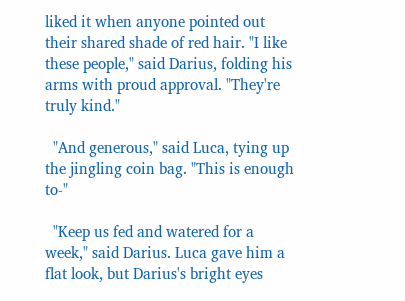liked it when anyone pointed out their shared shade of red hair. "I like these people," said Darius, folding his arms with proud approval. "They're truly kind."

  "And generous," said Luca, tying up the jingling coin bag. "This is enough to-"

  "Keep us fed and watered for a week," said Darius. Luca gave him a flat look, but Darius's bright eyes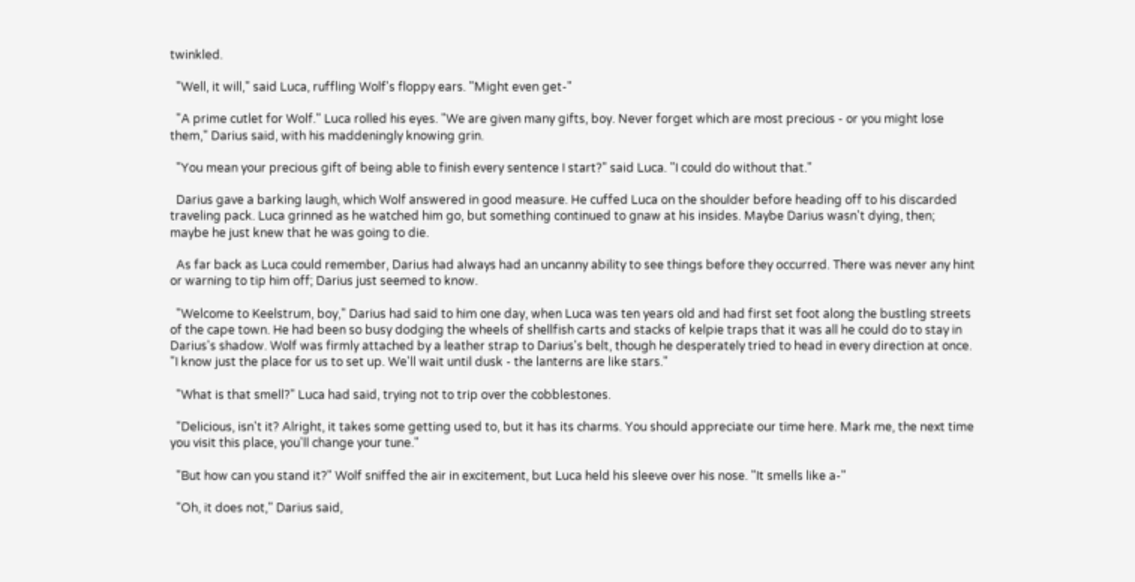twinkled.

  "Well, it will," said Luca, ruffling Wolf's floppy ears. "Might even get-"

  "A prime cutlet for Wolf." Luca rolled his eyes. "We are given many gifts, boy. Never forget which are most precious - or you might lose them," Darius said, with his maddeningly knowing grin.

  "You mean your precious gift of being able to finish every sentence I start?" said Luca. "I could do without that."

  Darius gave a barking laugh, which Wolf answered in good measure. He cuffed Luca on the shoulder before heading off to his discarded traveling pack. Luca grinned as he watched him go, but something continued to gnaw at his insides. Maybe Darius wasn't dying, then; maybe he just knew that he was going to die.

  As far back as Luca could remember, Darius had always had an uncanny ability to see things before they occurred. There was never any hint or warning to tip him off; Darius just seemed to know.

  "Welcome to Keelstrum, boy," Darius had said to him one day, when Luca was ten years old and had first set foot along the bustling streets of the cape town. He had been so busy dodging the wheels of shellfish carts and stacks of kelpie traps that it was all he could do to stay in Darius's shadow. Wolf was firmly attached by a leather strap to Darius's belt, though he desperately tried to head in every direction at once. "I know just the place for us to set up. We'll wait until dusk - the lanterns are like stars."

  "What is that smell?" Luca had said, trying not to trip over the cobblestones.

  "Delicious, isn't it? Alright, it takes some getting used to, but it has its charms. You should appreciate our time here. Mark me, the next time you visit this place, you'll change your tune."

  "But how can you stand it?" Wolf sniffed the air in excitement, but Luca held his sleeve over his nose. "It smells like a-"

  "Oh, it does not," Darius said,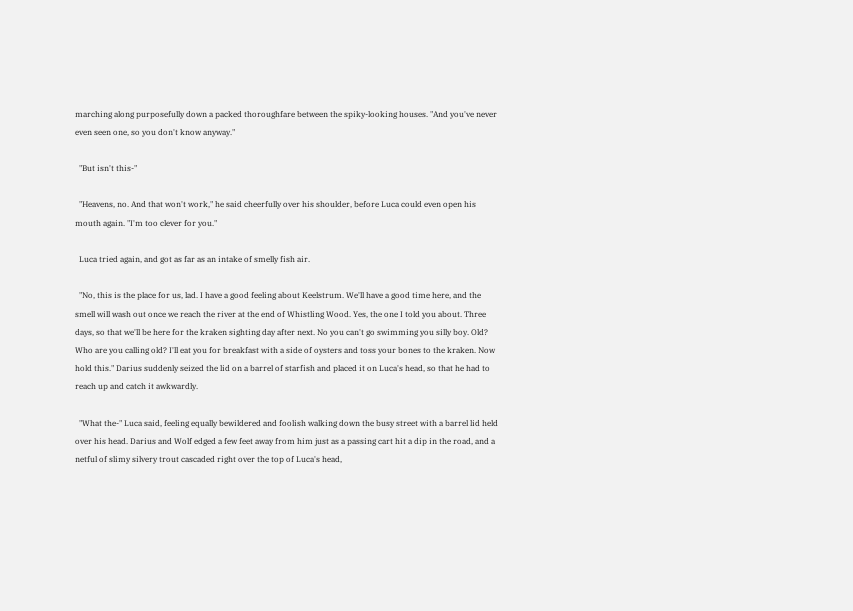marching along purposefully down a packed thoroughfare between the spiky-looking houses. "And you've never even seen one, so you don't know anyway."

  "But isn't this-"

  "Heavens, no. And that won't work," he said cheerfully over his shoulder, before Luca could even open his mouth again. "I'm too clever for you."

  Luca tried again, and got as far as an intake of smelly fish air.

  "No, this is the place for us, lad. I have a good feeling about Keelstrum. We'll have a good time here, and the smell will wash out once we reach the river at the end of Whistling Wood. Yes, the one I told you about. Three days, so that we'll be here for the kraken sighting day after next. No you can't go swimming you silly boy. Old? Who are you calling old? I'll eat you for breakfast with a side of oysters and toss your bones to the kraken. Now hold this." Darius suddenly seized the lid on a barrel of starfish and placed it on Luca's head, so that he had to reach up and catch it awkwardly.

  "What the-" Luca said, feeling equally bewildered and foolish walking down the busy street with a barrel lid held over his head. Darius and Wolf edged a few feet away from him just as a passing cart hit a dip in the road, and a netful of slimy silvery trout cascaded right over the top of Luca's head,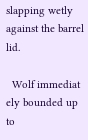slapping wetly against the barrel lid.

  Wolf immediat
ely bounded up to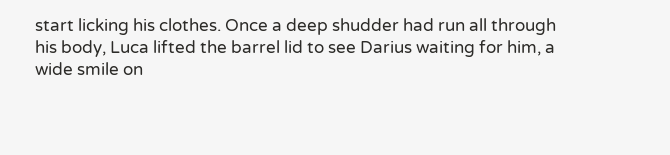start licking his clothes. Once a deep shudder had run all through his body, Luca lifted the barrel lid to see Darius waiting for him, a wide smile on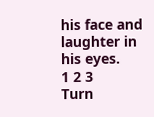his face and laughter in his eyes.
1 2 3
Turn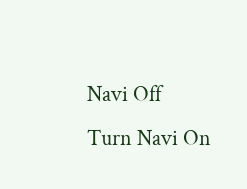Navi Off
Turn Navi On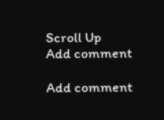Scroll Up
Add comment

Add comment